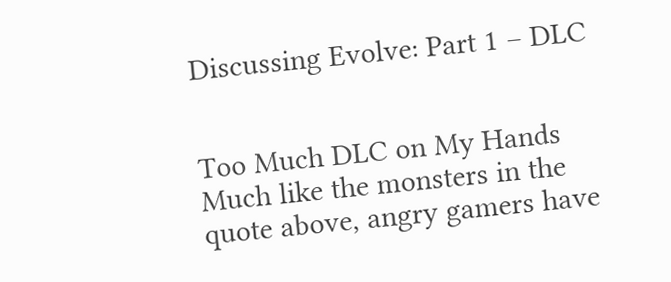Discussing Evolve: Part 1 – DLC


Too Much DLC on My Hands
Much like the monsters in the quote above, angry gamers have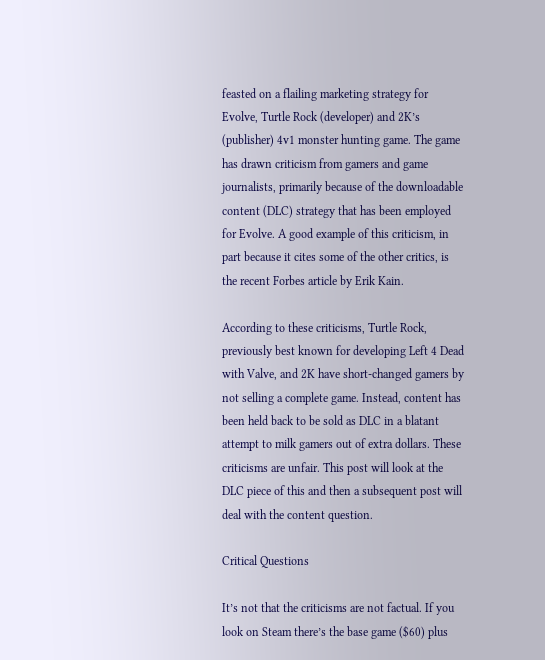feasted on a flailing marketing strategy for Evolve, Turtle Rock (developer) and 2K’s (publisher) 4v1 monster hunting game. The game has drawn criticism from gamers and game journalists, primarily because of the downloadable content (DLC) strategy that has been employed for Evolve. A good example of this criticism, in part because it cites some of the other critics, is the recent Forbes article by Erik Kain.

According to these criticisms, Turtle Rock, previously best known for developing Left 4 Dead with Valve, and 2K have short-changed gamers by not selling a complete game. Instead, content has been held back to be sold as DLC in a blatant attempt to milk gamers out of extra dollars. These criticisms are unfair. This post will look at the DLC piece of this and then a subsequent post will deal with the content question.

Critical Questions

It’s not that the criticisms are not factual. If you look on Steam there’s the base game ($60) plus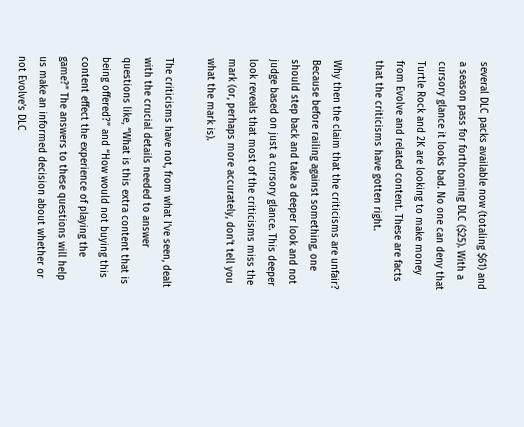several DLC packs available now (totaling $61) and a season pass for forthcoming DLC ($25). With a cursory glance it looks bad. No one can deny that Turtle Rock and 2K are looking to make money from Evolve and related content. These are facts that the criticisms have gotten right.

Why then the claim that the criticisms are unfair? Because before railing against something, one should step back and take a deeper look and not judge based on just a cursory glance. This deeper look reveals that most of the criticisms miss the mark (or, perhaps more accurately, don’t tell you what the mark is).

The criticisms have not, from what I’ve seen, dealt with the crucial details needed to answer questions like, “What is this extra content that is being offered?” and “How would not buying this content effect the experience of playing the game?” The answers to these questions will help us make an informed decision about whether or not Evolve’s DLC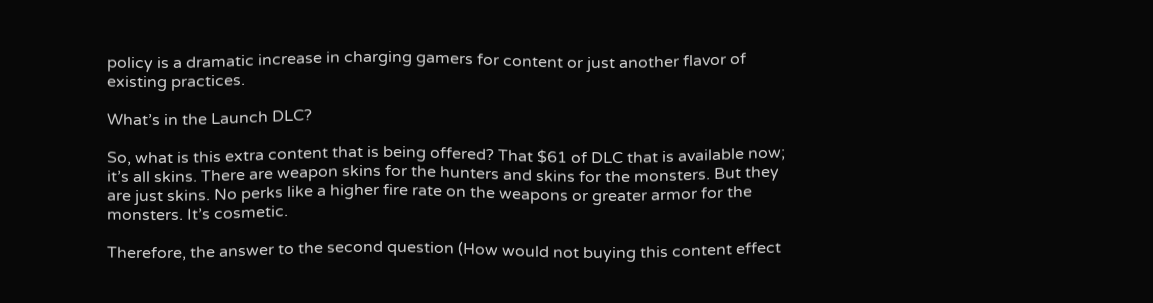policy is a dramatic increase in charging gamers for content or just another flavor of existing practices.

What’s in the Launch DLC?

So, what is this extra content that is being offered? That $61 of DLC that is available now; it’s all skins. There are weapon skins for the hunters and skins for the monsters. But they are just skins. No perks like a higher fire rate on the weapons or greater armor for the monsters. It’s cosmetic.

Therefore, the answer to the second question (How would not buying this content effect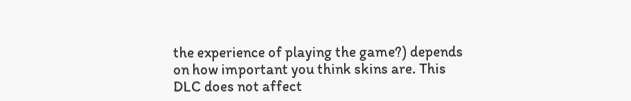the experience of playing the game?) depends on how important you think skins are. This DLC does not affect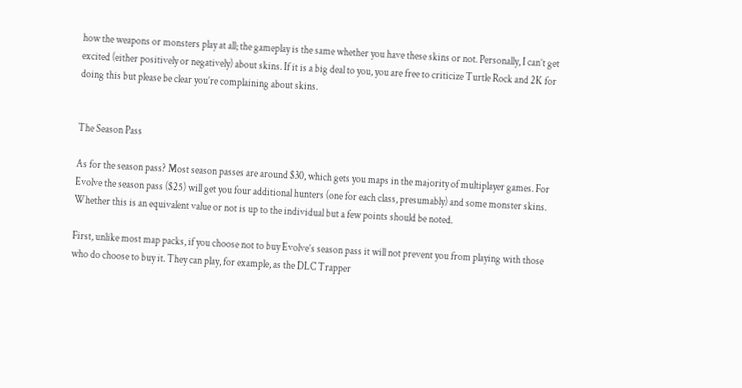how the weapons or monsters play at all; the gameplay is the same whether you have these skins or not. Personally, I can’t get excited (either positively or negatively) about skins. If it is a big deal to you, you are free to criticize Turtle Rock and 2K for doing this but please be clear you’re complaining about skins.


The Season Pass

As for the season pass? Most season passes are around $30, which gets you maps in the majority of multiplayer games. For Evolve the season pass ($25) will get you four additional hunters (one for each class, presumably) and some monster skins. Whether this is an equivalent value or not is up to the individual but a few points should be noted.

First, unlike most map packs, if you choose not to buy Evolve’s season pass it will not prevent you from playing with those who do choose to buy it. They can play, for example, as the DLC Trapper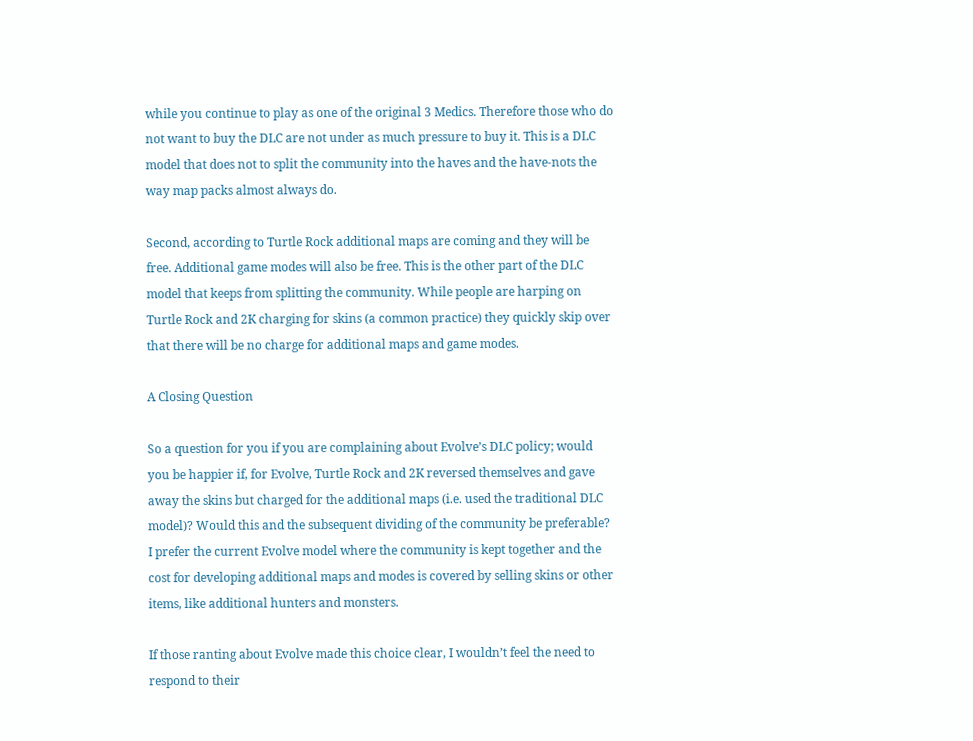while you continue to play as one of the original 3 Medics. Therefore those who do not want to buy the DLC are not under as much pressure to buy it. This is a DLC model that does not to split the community into the haves and the have-nots the way map packs almost always do.

Second, according to Turtle Rock additional maps are coming and they will be free. Additional game modes will also be free. This is the other part of the DLC model that keeps from splitting the community. While people are harping on Turtle Rock and 2K charging for skins (a common practice) they quickly skip over that there will be no charge for additional maps and game modes.

A Closing Question

So a question for you if you are complaining about Evolve’s DLC policy; would you be happier if, for Evolve, Turtle Rock and 2K reversed themselves and gave away the skins but charged for the additional maps (i.e. used the traditional DLC model)? Would this and the subsequent dividing of the community be preferable? I prefer the current Evolve model where the community is kept together and the cost for developing additional maps and modes is covered by selling skins or other items, like additional hunters and monsters.

If those ranting about Evolve made this choice clear, I wouldn’t feel the need to respond to their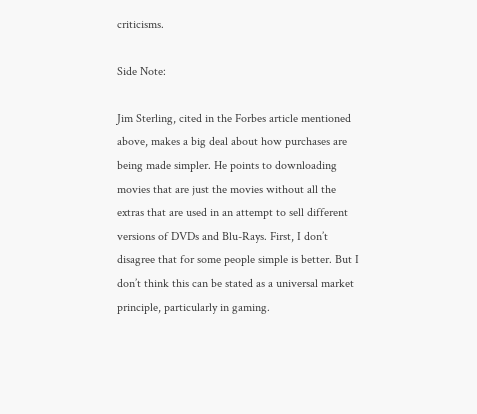criticisms.

Side Note:

Jim Sterling, cited in the Forbes article mentioned above, makes a big deal about how purchases are being made simpler. He points to downloading movies that are just the movies without all the extras that are used in an attempt to sell different versions of DVDs and Blu-Rays. First, I don’t disagree that for some people simple is better. But I don’t think this can be stated as a universal market principle, particularly in gaming.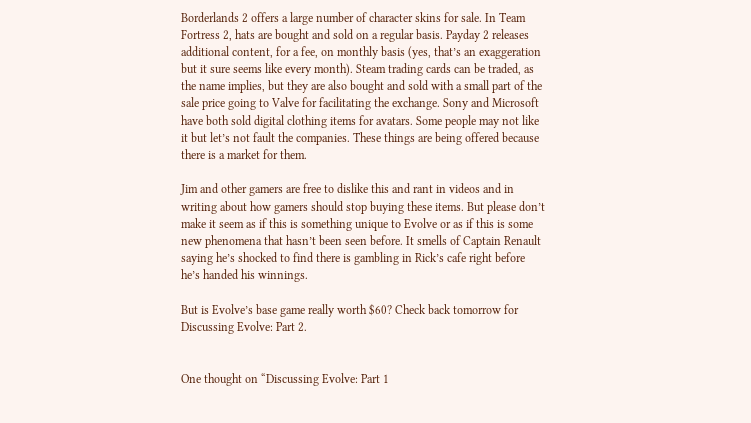Borderlands 2 offers a large number of character skins for sale. In Team Fortress 2, hats are bought and sold on a regular basis. Payday 2 releases additional content, for a fee, on monthly basis (yes, that’s an exaggeration but it sure seems like every month). Steam trading cards can be traded, as the name implies, but they are also bought and sold with a small part of the sale price going to Valve for facilitating the exchange. Sony and Microsoft have both sold digital clothing items for avatars. Some people may not like it but let’s not fault the companies. These things are being offered because there is a market for them.

Jim and other gamers are free to dislike this and rant in videos and in writing about how gamers should stop buying these items. But please don’t make it seem as if this is something unique to Evolve or as if this is some new phenomena that hasn’t been seen before. It smells of Captain Renault saying he’s shocked to find there is gambling in Rick’s cafe right before he’s handed his winnings.

But is Evolve’s base game really worth $60? Check back tomorrow for Discussing Evolve: Part 2.


One thought on “Discussing Evolve: Part 1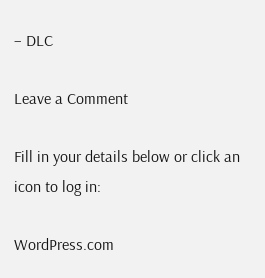– DLC

Leave a Comment

Fill in your details below or click an icon to log in:

WordPress.com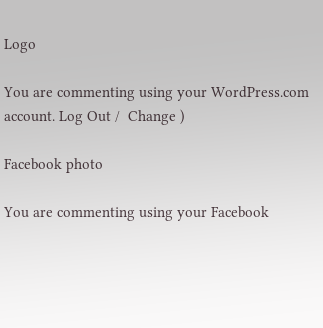Logo

You are commenting using your WordPress.com account. Log Out /  Change )

Facebook photo

You are commenting using your Facebook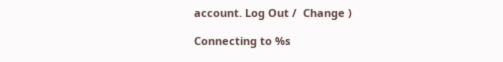account. Log Out /  Change )

Connecting to %s